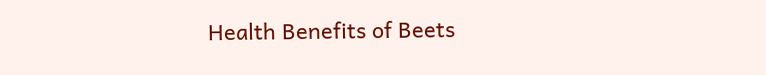Health Benefits of Beets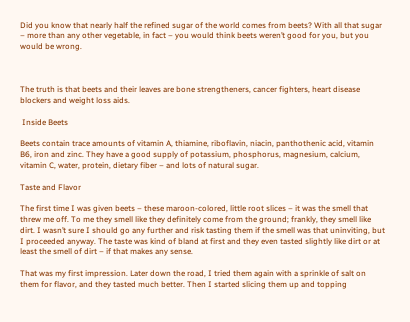Did you know that nearly half the refined sugar of the world comes from beets? With all that sugar – more than any other vegetable, in fact – you would think beets weren’t good for you, but you would be wrong.



The truth is that beets and their leaves are bone strengtheners, cancer fighters, heart disease blockers and weight loss aids.

 Inside Beets

Beets contain trace amounts of vitamin A, thiamine, riboflavin, niacin, panthothenic acid, vitamin B6, iron and zinc. They have a good supply of potassium, phosphorus, magnesium, calcium, vitamin C, water, protein, dietary fiber – and lots of natural sugar.

Taste and Flavor

The first time I was given beets – these maroon-colored, little root slices – it was the smell that threw me off. To me they smell like they definitely come from the ground; frankly, they smell like dirt. I wasn’t sure I should go any further and risk tasting them if the smell was that uninviting, but I proceeded anyway. The taste was kind of bland at first and they even tasted slightly like dirt or at least the smell of dirt – if that makes any sense.

That was my first impression. Later down the road, I tried them again with a sprinkle of salt on them for flavor, and they tasted much better. Then I started slicing them up and topping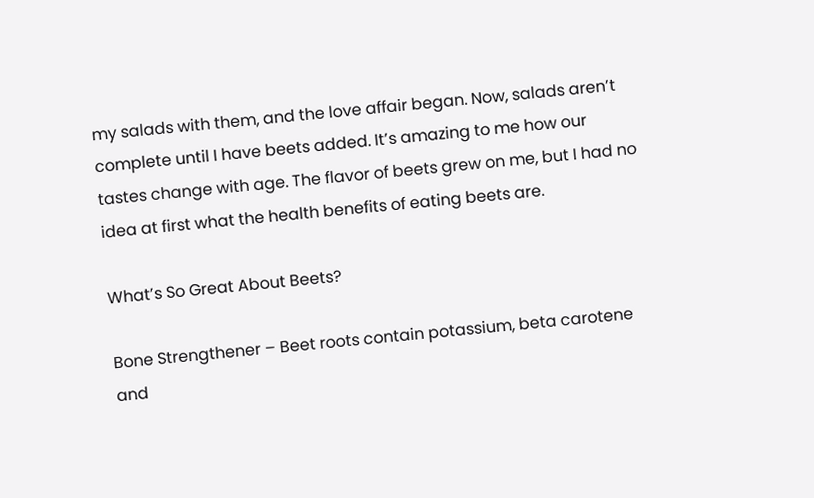my salads with them, and the love affair began. Now, salads aren’t complete until I have beets added. It’s amazing to me how our tastes change with age. The flavor of beets grew on me, but I had no idea at first what the health benefits of eating beets are.

What’s So Great About Beets?

Bone Strengthener – Beet roots contain potassium, beta carotene and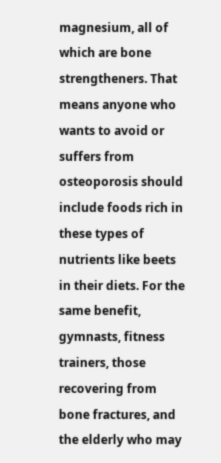magnesium, all of which are bone strengtheners. That means anyone who wants to avoid or suffers from osteoporosis should include foods rich in these types of nutrients like beets in their diets. For the same benefit, gymnasts, fitness trainers, those recovering from bone fractures, and the elderly who may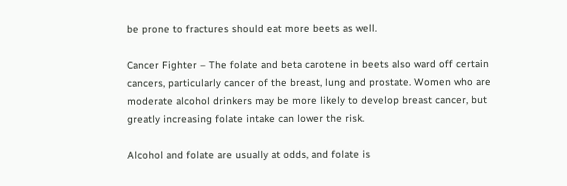be prone to fractures should eat more beets as well.

Cancer Fighter – The folate and beta carotene in beets also ward off certain cancers, particularly cancer of the breast, lung and prostate. Women who are moderate alcohol drinkers may be more likely to develop breast cancer, but greatly increasing folate intake can lower the risk.

Alcohol and folate are usually at odds, and folate is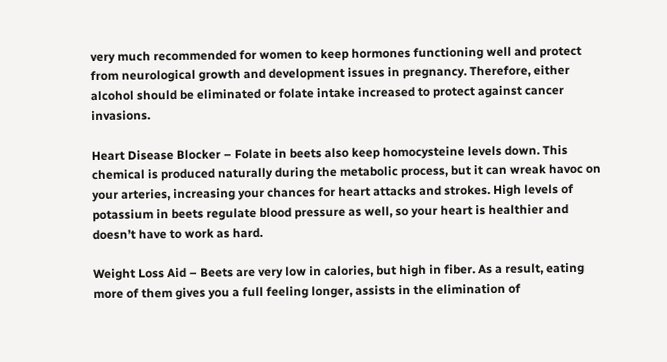very much recommended for women to keep hormones functioning well and protect from neurological growth and development issues in pregnancy. Therefore, either alcohol should be eliminated or folate intake increased to protect against cancer invasions.

Heart Disease Blocker – Folate in beets also keep homocysteine levels down. This chemical is produced naturally during the metabolic process, but it can wreak havoc on your arteries, increasing your chances for heart attacks and strokes. High levels of potassium in beets regulate blood pressure as well, so your heart is healthier and doesn’t have to work as hard.

Weight Loss Aid – Beets are very low in calories, but high in fiber. As a result, eating more of them gives you a full feeling longer, assists in the elimination of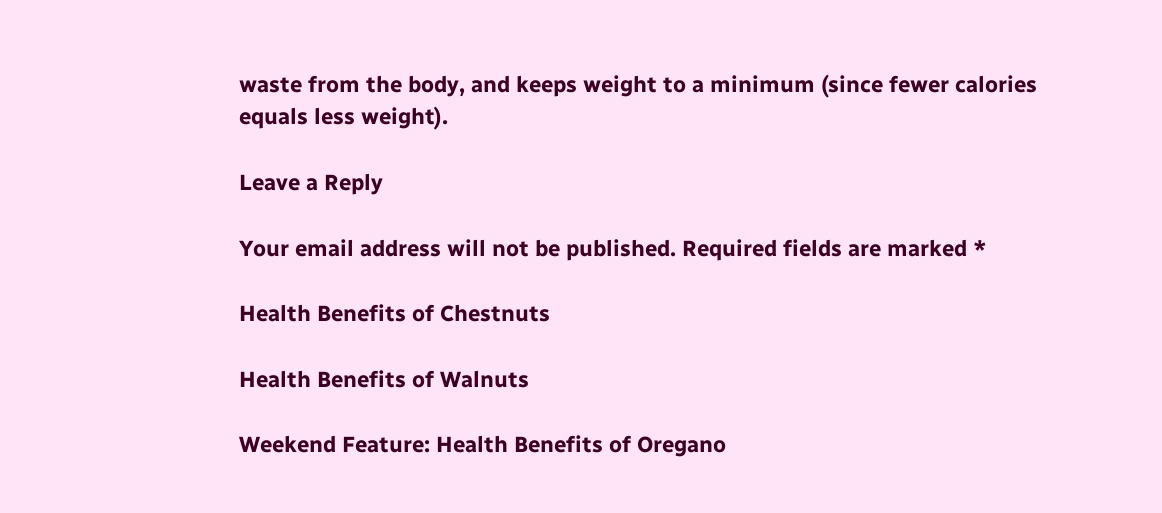waste from the body, and keeps weight to a minimum (since fewer calories equals less weight).

Leave a Reply

Your email address will not be published. Required fields are marked *

Health Benefits of Chestnuts

Health Benefits of Walnuts

Weekend Feature: Health Benefits of Oregano